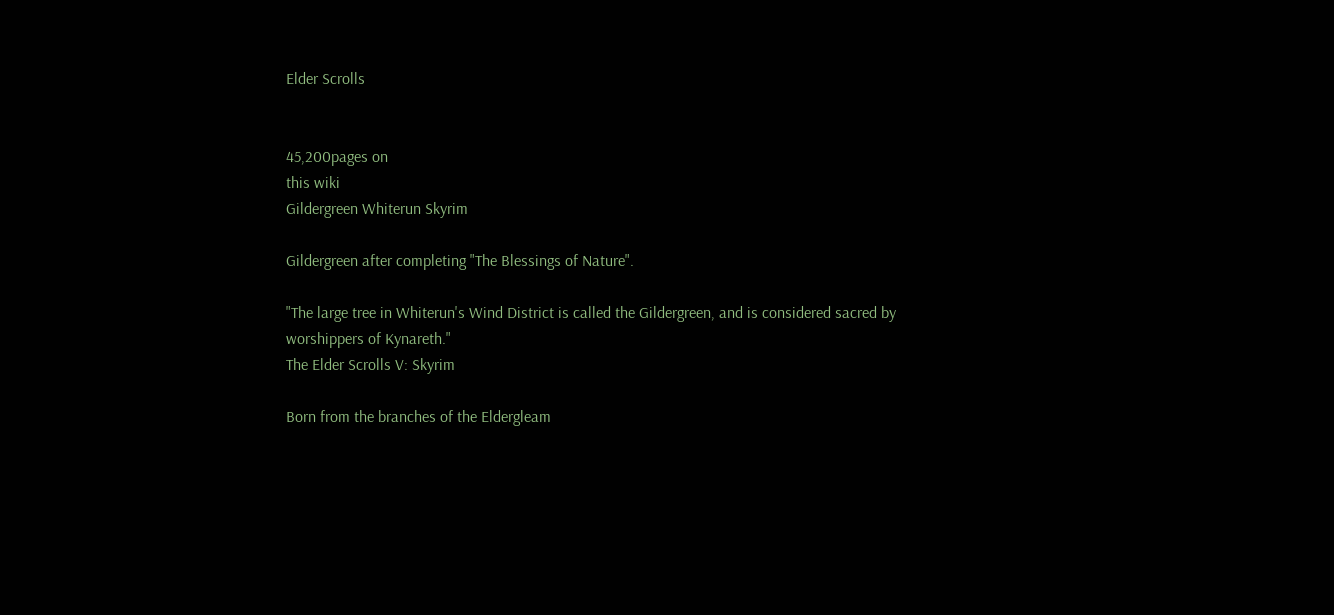Elder Scrolls


45,200pages on
this wiki
Gildergreen Whiterun Skyrim

Gildergreen after completing "The Blessings of Nature".

"The large tree in Whiterun's Wind District is called the Gildergreen, and is considered sacred by worshippers of Kynareth."
The Elder Scrolls V: Skyrim

Born from the branches of the Eldergleam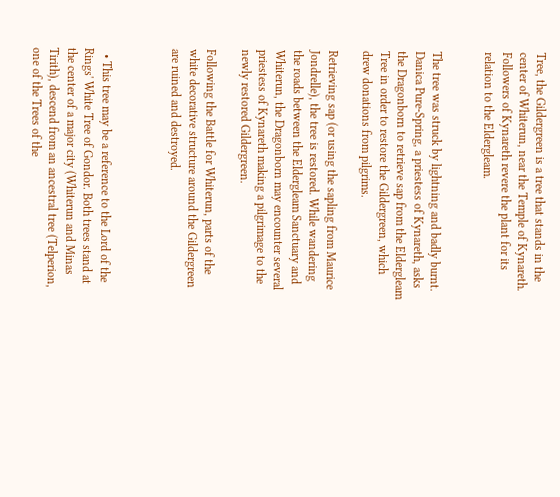Tree, the Gildergreen is a tree that stands in the center of Whiterun, near the Temple of Kynareth. Followers of Kynareth revere the plant for its relation to the Eldergleam.


The tree was struck by lightning and badly burnt. Danica Pure-Spring, a priestess of Kynareth, asks the Dragonborn to retrieve sap from the Eldergleam Tree in order to restore the Gildergreen, which drew donations from pilgrims.

Retrieving sap (or using the sapling from Maurice Jondrelle), the tree is restored. While wandering the roads between the Eldergleam Sanctuary and Whiterun, the Dragonborn may encounter several priestess of Kynareth making a pilgrimage to the newly restored Gildergreen.

Following the Battle for Whiterun, parts of the white decorative structure around the Gildergreen are ruined and destroyed.



  • This tree may be a reference to the Lord of the Rings' White Tree of Gondor. Both trees stand at the center of a major city (Whiterun and Minas Tirith), descend from an ancestral tree (Telperion, one of the Trees of the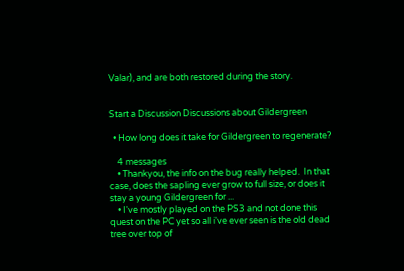Valar), and are both restored during the story.


Start a Discussion Discussions about Gildergreen

  • How long does it take for Gildergreen to regenerate?

    4 messages
    • Thankyou, the info on the bug really helped.  In that case, does the sapling ever grow to full size, or does it stay a young Gildergreen for ...
    • I've mostly played on the PS3 and not done this quest on the PC yet so all i've ever seen is the old dead tree over top of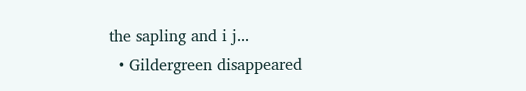the sapling and i j...
  • Gildergreen disappeared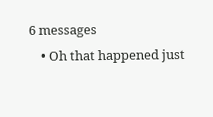6 messages
    • Oh that happened just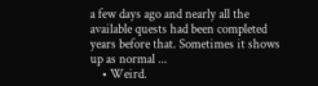a few days ago and nearly all the available quests had been completed years before that. Sometimes it shows up as normal ...
    • Weird.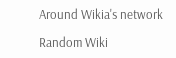Around Wikia's network

Random Wiki